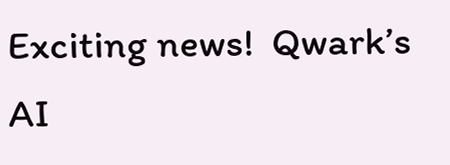Exciting news!  Qwark’s AI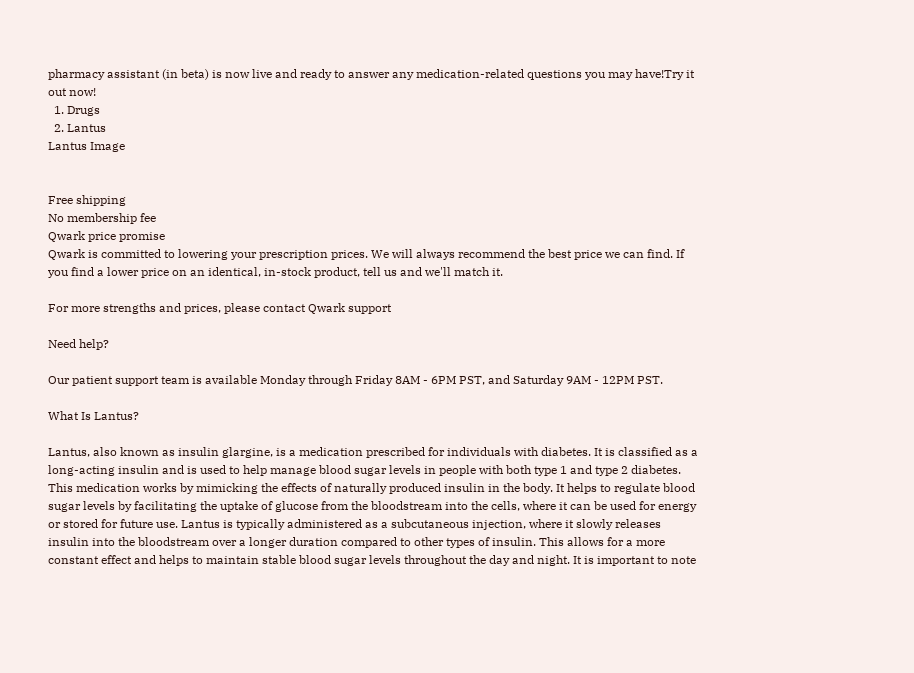pharmacy assistant (in beta) is now live and ready to answer any medication-related questions you may have!Try it out now!
  1. Drugs
  2. Lantus
Lantus Image


Free shipping
No membership fee
Qwark price promise
Qwark is committed to lowering your prescription prices. We will always recommend the best price we can find. If you find a lower price on an identical, in-stock product, tell us and we'll match it.

For more strengths and prices, please contact Qwark support

Need help?

Our patient support team is available Monday through Friday 8AM - 6PM PST, and Saturday 9AM - 12PM PST.

What Is Lantus?

Lantus, also known as insulin glargine, is a medication prescribed for individuals with diabetes. It is classified as a long-acting insulin and is used to help manage blood sugar levels in people with both type 1 and type 2 diabetes. This medication works by mimicking the effects of naturally produced insulin in the body. It helps to regulate blood sugar levels by facilitating the uptake of glucose from the bloodstream into the cells, where it can be used for energy or stored for future use. Lantus is typically administered as a subcutaneous injection, where it slowly releases insulin into the bloodstream over a longer duration compared to other types of insulin. This allows for a more constant effect and helps to maintain stable blood sugar levels throughout the day and night. It is important to note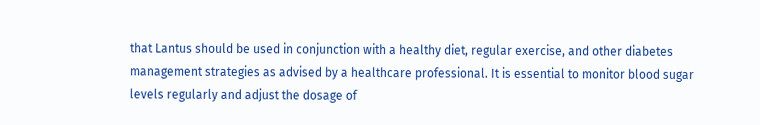that Lantus should be used in conjunction with a healthy diet, regular exercise, and other diabetes management strategies as advised by a healthcare professional. It is essential to monitor blood sugar levels regularly and adjust the dosage of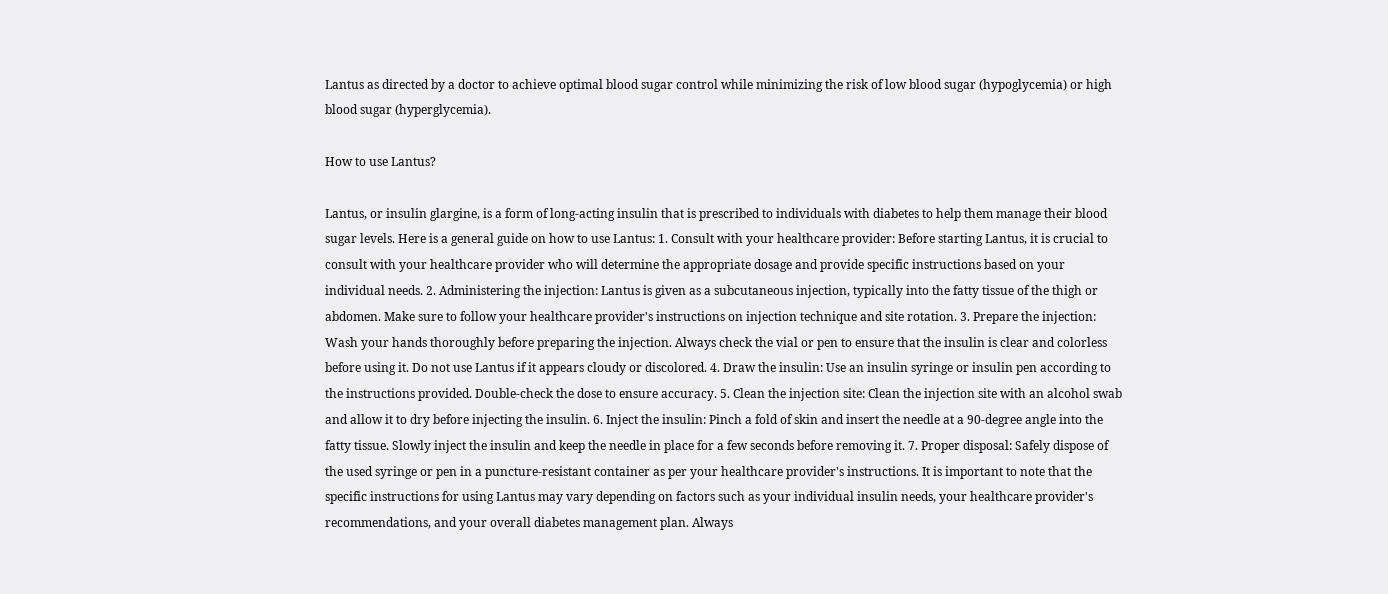Lantus as directed by a doctor to achieve optimal blood sugar control while minimizing the risk of low blood sugar (hypoglycemia) or high blood sugar (hyperglycemia).

How to use Lantus?

Lantus, or insulin glargine, is a form of long-acting insulin that is prescribed to individuals with diabetes to help them manage their blood sugar levels. Here is a general guide on how to use Lantus: 1. Consult with your healthcare provider: Before starting Lantus, it is crucial to consult with your healthcare provider who will determine the appropriate dosage and provide specific instructions based on your individual needs. 2. Administering the injection: Lantus is given as a subcutaneous injection, typically into the fatty tissue of the thigh or abdomen. Make sure to follow your healthcare provider's instructions on injection technique and site rotation. 3. Prepare the injection: Wash your hands thoroughly before preparing the injection. Always check the vial or pen to ensure that the insulin is clear and colorless before using it. Do not use Lantus if it appears cloudy or discolored. 4. Draw the insulin: Use an insulin syringe or insulin pen according to the instructions provided. Double-check the dose to ensure accuracy. 5. Clean the injection site: Clean the injection site with an alcohol swab and allow it to dry before injecting the insulin. 6. Inject the insulin: Pinch a fold of skin and insert the needle at a 90-degree angle into the fatty tissue. Slowly inject the insulin and keep the needle in place for a few seconds before removing it. 7. Proper disposal: Safely dispose of the used syringe or pen in a puncture-resistant container as per your healthcare provider's instructions. It is important to note that the specific instructions for using Lantus may vary depending on factors such as your individual insulin needs, your healthcare provider's recommendations, and your overall diabetes management plan. Always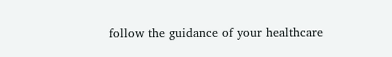follow the guidance of your healthcare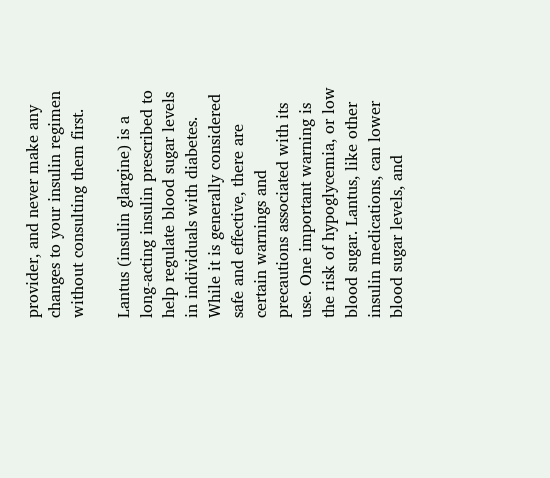provider, and never make any changes to your insulin regimen without consulting them first.

Lantus (insulin glargine) is a long-acting insulin prescribed to help regulate blood sugar levels in individuals with diabetes. While it is generally considered safe and effective, there are certain warnings and precautions associated with its use. One important warning is the risk of hypoglycemia, or low blood sugar. Lantus, like other insulin medications, can lower blood sugar levels, and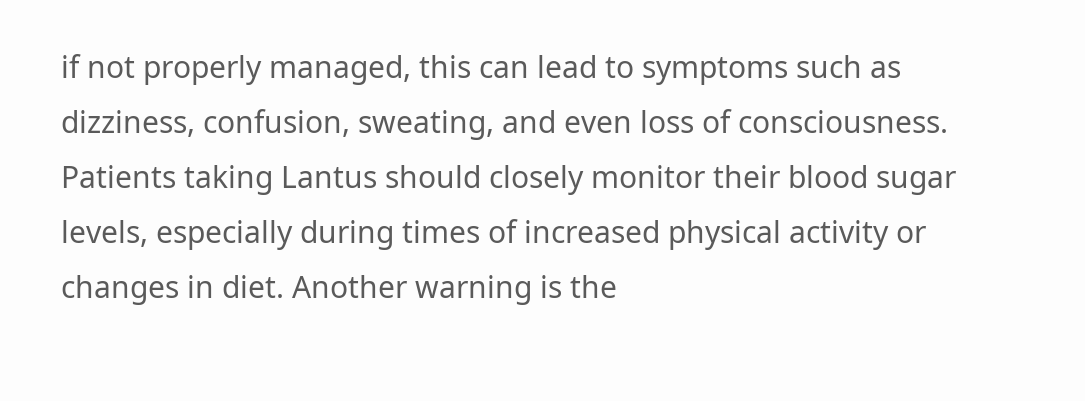if not properly managed, this can lead to symptoms such as dizziness, confusion, sweating, and even loss of consciousness. Patients taking Lantus should closely monitor their blood sugar levels, especially during times of increased physical activity or changes in diet. Another warning is the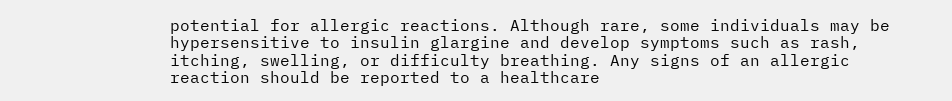potential for allergic reactions. Although rare, some individuals may be hypersensitive to insulin glargine and develop symptoms such as rash, itching, swelling, or difficulty breathing. Any signs of an allergic reaction should be reported to a healthcare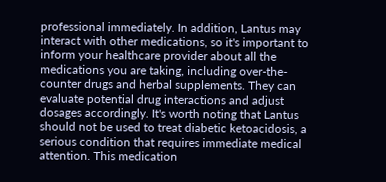professional immediately. In addition, Lantus may interact with other medications, so it's important to inform your healthcare provider about all the medications you are taking, including over-the-counter drugs and herbal supplements. They can evaluate potential drug interactions and adjust dosages accordingly. It's worth noting that Lantus should not be used to treat diabetic ketoacidosis, a serious condition that requires immediate medical attention. This medication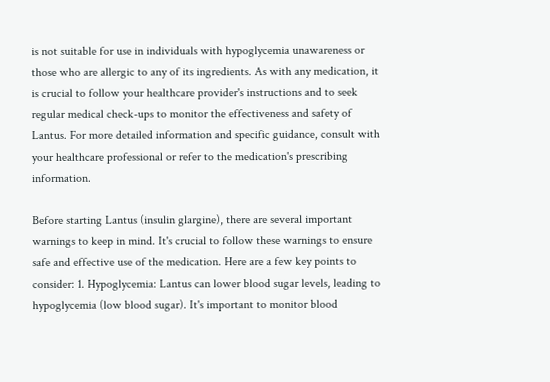is not suitable for use in individuals with hypoglycemia unawareness or those who are allergic to any of its ingredients. As with any medication, it is crucial to follow your healthcare provider's instructions and to seek regular medical check-ups to monitor the effectiveness and safety of Lantus. For more detailed information and specific guidance, consult with your healthcare professional or refer to the medication's prescribing information.

Before starting Lantus (insulin glargine), there are several important warnings to keep in mind. It's crucial to follow these warnings to ensure safe and effective use of the medication. Here are a few key points to consider: 1. Hypoglycemia: Lantus can lower blood sugar levels, leading to hypoglycemia (low blood sugar). It's important to monitor blood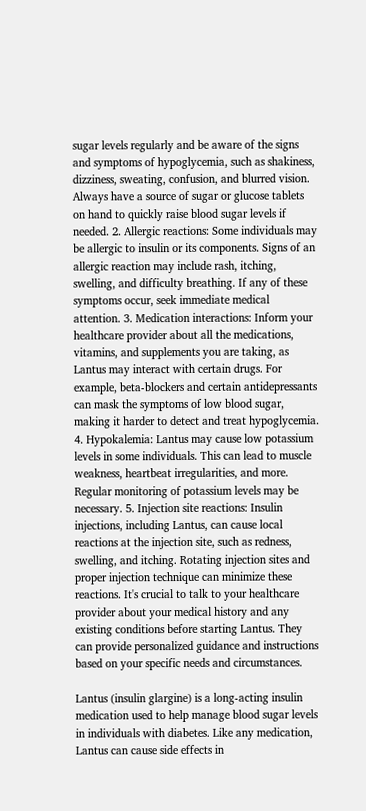sugar levels regularly and be aware of the signs and symptoms of hypoglycemia, such as shakiness, dizziness, sweating, confusion, and blurred vision. Always have a source of sugar or glucose tablets on hand to quickly raise blood sugar levels if needed. 2. Allergic reactions: Some individuals may be allergic to insulin or its components. Signs of an allergic reaction may include rash, itching, swelling, and difficulty breathing. If any of these symptoms occur, seek immediate medical attention. 3. Medication interactions: Inform your healthcare provider about all the medications, vitamins, and supplements you are taking, as Lantus may interact with certain drugs. For example, beta-blockers and certain antidepressants can mask the symptoms of low blood sugar, making it harder to detect and treat hypoglycemia. 4. Hypokalemia: Lantus may cause low potassium levels in some individuals. This can lead to muscle weakness, heartbeat irregularities, and more. Regular monitoring of potassium levels may be necessary. 5. Injection site reactions: Insulin injections, including Lantus, can cause local reactions at the injection site, such as redness, swelling, and itching. Rotating injection sites and proper injection technique can minimize these reactions. It's crucial to talk to your healthcare provider about your medical history and any existing conditions before starting Lantus. They can provide personalized guidance and instructions based on your specific needs and circumstances.

Lantus (insulin glargine) is a long-acting insulin medication used to help manage blood sugar levels in individuals with diabetes. Like any medication, Lantus can cause side effects in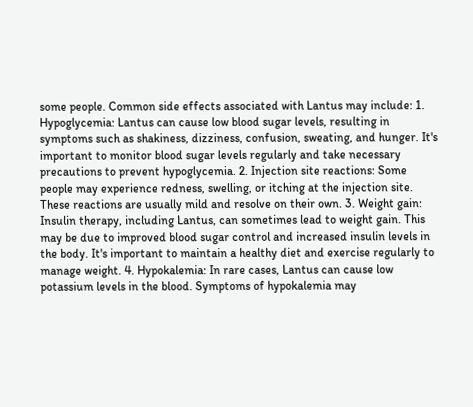some people. Common side effects associated with Lantus may include: 1. Hypoglycemia: Lantus can cause low blood sugar levels, resulting in symptoms such as shakiness, dizziness, confusion, sweating, and hunger. It's important to monitor blood sugar levels regularly and take necessary precautions to prevent hypoglycemia. 2. Injection site reactions: Some people may experience redness, swelling, or itching at the injection site. These reactions are usually mild and resolve on their own. 3. Weight gain: Insulin therapy, including Lantus, can sometimes lead to weight gain. This may be due to improved blood sugar control and increased insulin levels in the body. It's important to maintain a healthy diet and exercise regularly to manage weight. 4. Hypokalemia: In rare cases, Lantus can cause low potassium levels in the blood. Symptoms of hypokalemia may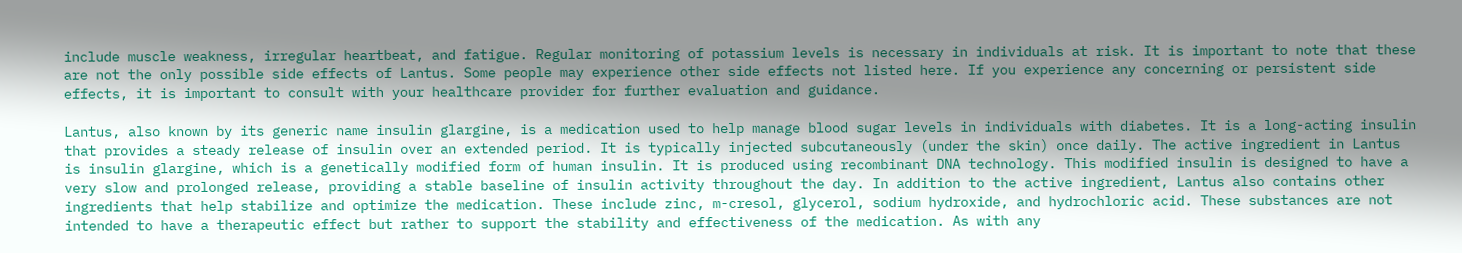include muscle weakness, irregular heartbeat, and fatigue. Regular monitoring of potassium levels is necessary in individuals at risk. It is important to note that these are not the only possible side effects of Lantus. Some people may experience other side effects not listed here. If you experience any concerning or persistent side effects, it is important to consult with your healthcare provider for further evaluation and guidance.

Lantus, also known by its generic name insulin glargine, is a medication used to help manage blood sugar levels in individuals with diabetes. It is a long-acting insulin that provides a steady release of insulin over an extended period. It is typically injected subcutaneously (under the skin) once daily. The active ingredient in Lantus is insulin glargine, which is a genetically modified form of human insulin. It is produced using recombinant DNA technology. This modified insulin is designed to have a very slow and prolonged release, providing a stable baseline of insulin activity throughout the day. In addition to the active ingredient, Lantus also contains other ingredients that help stabilize and optimize the medication. These include zinc, m-cresol, glycerol, sodium hydroxide, and hydrochloric acid. These substances are not intended to have a therapeutic effect but rather to support the stability and effectiveness of the medication. As with any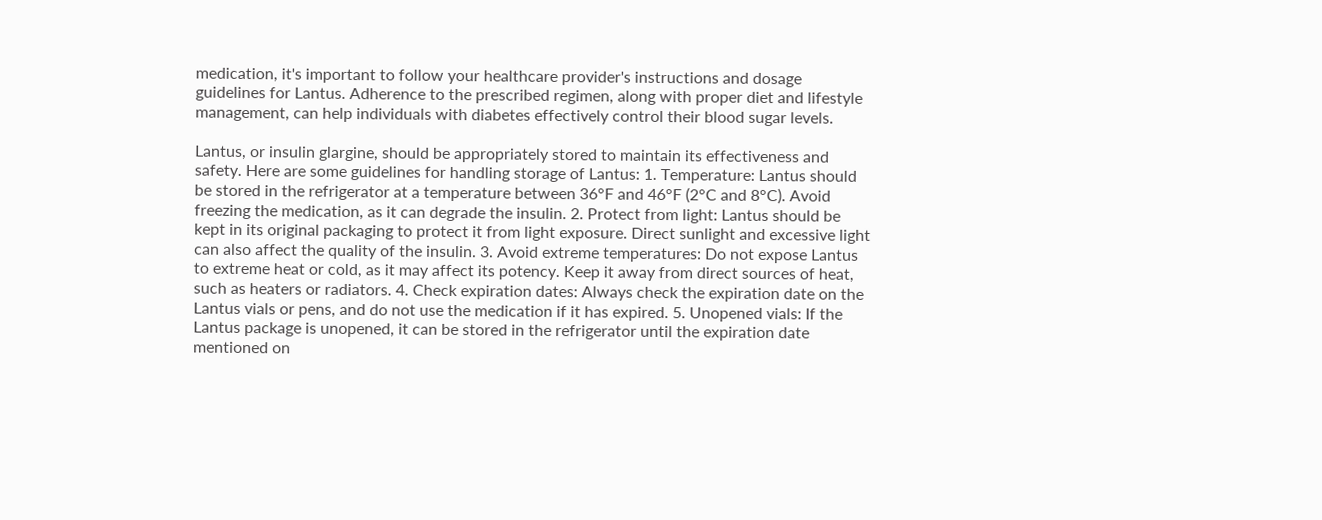medication, it's important to follow your healthcare provider's instructions and dosage guidelines for Lantus. Adherence to the prescribed regimen, along with proper diet and lifestyle management, can help individuals with diabetes effectively control their blood sugar levels.

Lantus, or insulin glargine, should be appropriately stored to maintain its effectiveness and safety. Here are some guidelines for handling storage of Lantus: 1. Temperature: Lantus should be stored in the refrigerator at a temperature between 36°F and 46°F (2°C and 8°C). Avoid freezing the medication, as it can degrade the insulin. 2. Protect from light: Lantus should be kept in its original packaging to protect it from light exposure. Direct sunlight and excessive light can also affect the quality of the insulin. 3. Avoid extreme temperatures: Do not expose Lantus to extreme heat or cold, as it may affect its potency. Keep it away from direct sources of heat, such as heaters or radiators. 4. Check expiration dates: Always check the expiration date on the Lantus vials or pens, and do not use the medication if it has expired. 5. Unopened vials: If the Lantus package is unopened, it can be stored in the refrigerator until the expiration date mentioned on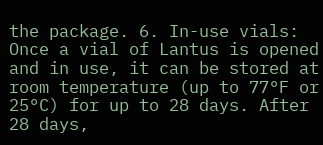the package. 6. In-use vials: Once a vial of Lantus is opened and in use, it can be stored at room temperature (up to 77°F or 25°C) for up to 28 days. After 28 days,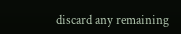discard any remaining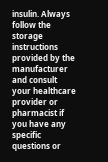insulin. Always follow the storage instructions provided by the manufacturer and consult your healthcare provider or pharmacist if you have any specific questions or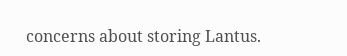concerns about storing Lantus.